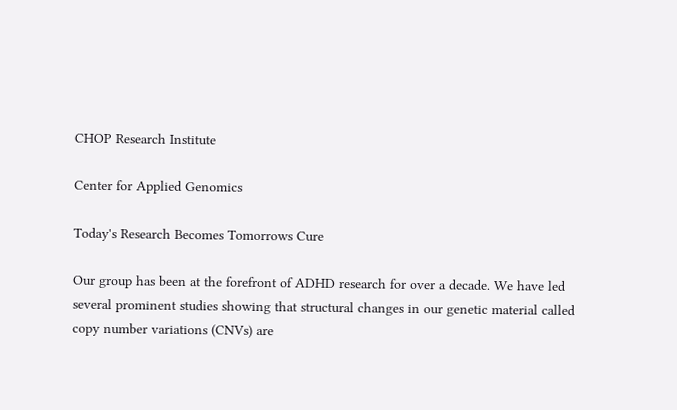CHOP Research Institute

Center for Applied Genomics

Today's Research Becomes Tomorrows Cure

Our group has been at the forefront of ADHD research for over a decade. We have led several prominent studies showing that structural changes in our genetic material called copy number variations (CNVs) are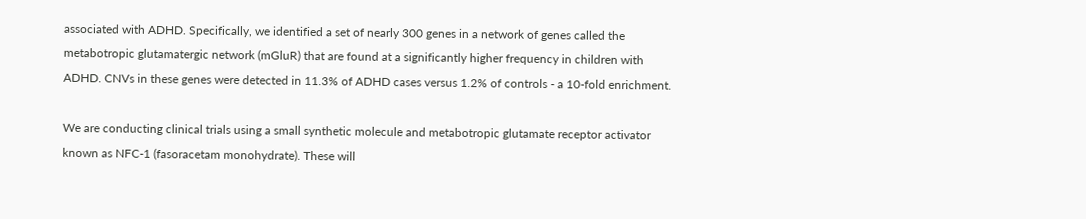associated with ADHD. Specifically, we identified a set of nearly 300 genes in a network of genes called the metabotropic glutamatergic network (mGluR) that are found at a significantly higher frequency in children with ADHD. CNVs in these genes were detected in 11.3% of ADHD cases versus 1.2% of controls - a 10-fold enrichment.

We are conducting clinical trials using a small synthetic molecule and metabotropic glutamate receptor activator known as NFC-1 (fasoracetam monohydrate). These will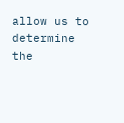allow us to determine the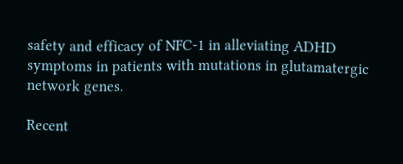safety and efficacy of NFC-1 in alleviating ADHD symptoms in patients with mutations in glutamatergic network genes.

Recent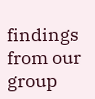findings from our group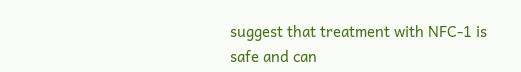suggest that treatment with NFC-1 is safe and can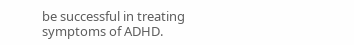be successful in treating symptoms of ADHD.